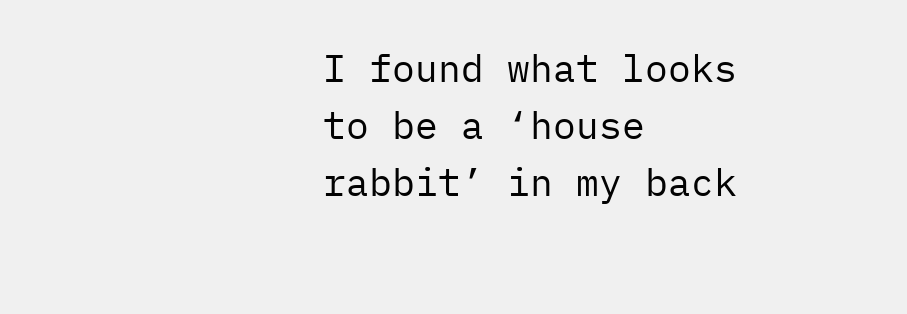I found what looks to be a ‘house rabbit’ in my back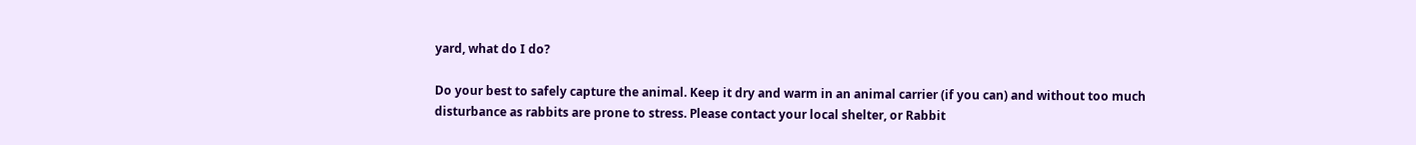yard, what do I do?

Do your best to safely capture the animal. Keep it dry and warm in an animal carrier (if you can) and without too much disturbance as rabbits are prone to stress. Please contact your local shelter, or Rabbit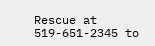Rescue at 519-651-2345 to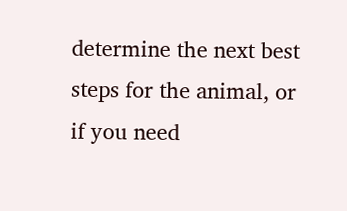determine the next best steps for the animal, or if you need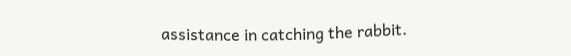assistance in catching the rabbit.